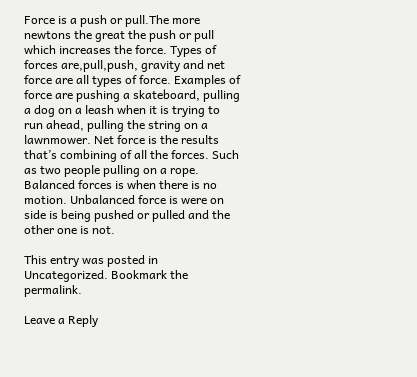Force is a push or pull.The more newtons the great the push or pull which increases the force. Types of forces are,pull,push, gravity and net force are all types of force. Examples of force are pushing a skateboard, pulling a dog on a leash when it is trying to run ahead, pulling the string on a lawnmower. Net force is the results that’s combining of all the forces. Such as two people pulling on a rope. Balanced forces is when there is no motion. Unbalanced force is were on side is being pushed or pulled and the other one is not.

This entry was posted in Uncategorized. Bookmark the permalink.

Leave a Reply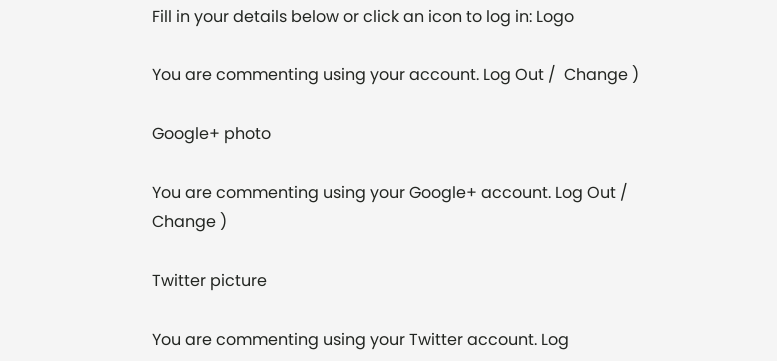Fill in your details below or click an icon to log in: Logo

You are commenting using your account. Log Out /  Change )

Google+ photo

You are commenting using your Google+ account. Log Out /  Change )

Twitter picture

You are commenting using your Twitter account. Log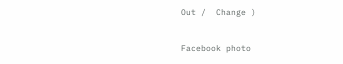Out /  Change )

Facebook photo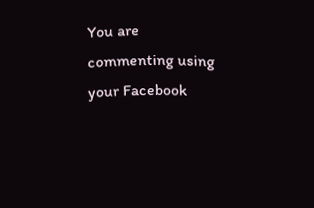You are commenting using your Facebook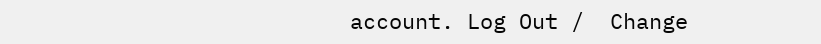account. Log Out /  Change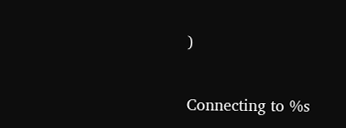)


Connecting to %s